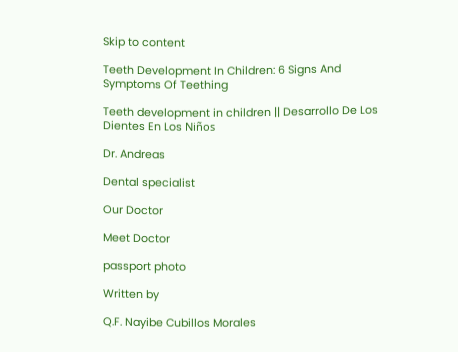Skip to content

Teeth Development In Children: 6 Signs And Symptoms Of Teething

Teeth development in children || Desarrollo De Los Dientes En Los Niños

Dr. Andreas

Dental specialist

Our Doctor

Meet Doctor

passport photo

Written by

Q.F. Nayibe Cubillos Morales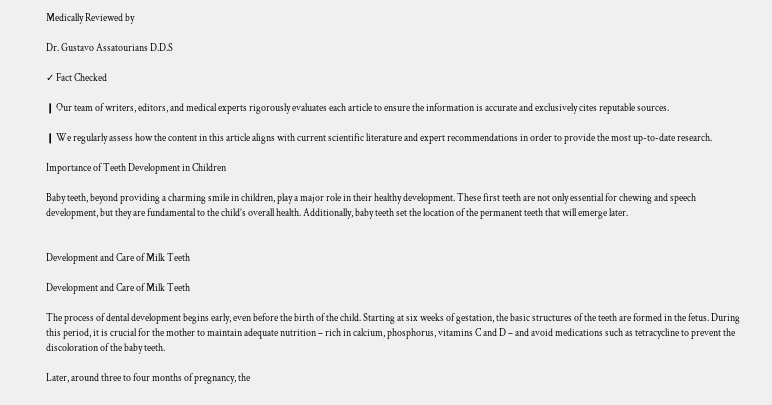Medically Reviewed by

Dr. Gustavo Assatourians D.D.S

✓ Fact Checked

❙ Our team of writers, editors, and medical experts rigorously evaluates each article to ensure the information is accurate and exclusively cites reputable sources.

❙ We regularly assess how the content in this article aligns with current scientific literature and expert recommendations in order to provide the most up-to-date research.

Importance of Teeth Development in Children

Baby teeth, beyond providing a charming smile in children, play a major role in their healthy development. These first teeth are not only essential for chewing and speech development, but they are fundamental to the child’s overall health. Additionally, baby teeth set the location of the permanent teeth that will emerge later.


Development and Care of Milk Teeth

Development and Care of Milk Teeth

The process of dental development begins early, even before the birth of the child. Starting at six weeks of gestation, the basic structures of the teeth are formed in the fetus. During this period, it is crucial for the mother to maintain adequate nutrition – rich in calcium, phosphorus, vitamins C and D – and avoid medications such as tetracycline to prevent the discoloration of the baby teeth.

Later, around three to four months of pregnancy, the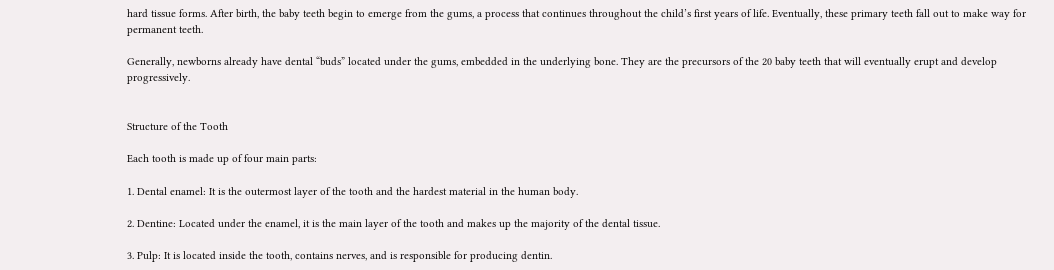hard tissue forms. After birth, the baby teeth begin to emerge from the gums, a process that continues throughout the child’s first years of life. Eventually, these primary teeth fall out to make way for permanent teeth.

Generally, newborns already have dental “buds” located under the gums, embedded in the underlying bone. They are the precursors of the 20 baby teeth that will eventually erupt and develop progressively.


Structure of the Tooth

Each tooth is made up of four main parts:

1. Dental enamel: It is the outermost layer of the tooth and the hardest material in the human body.

2. Dentine: Located under the enamel, it is the main layer of the tooth and makes up the majority of the dental tissue.

3. Pulp: It is located inside the tooth, contains nerves, and is responsible for producing dentin.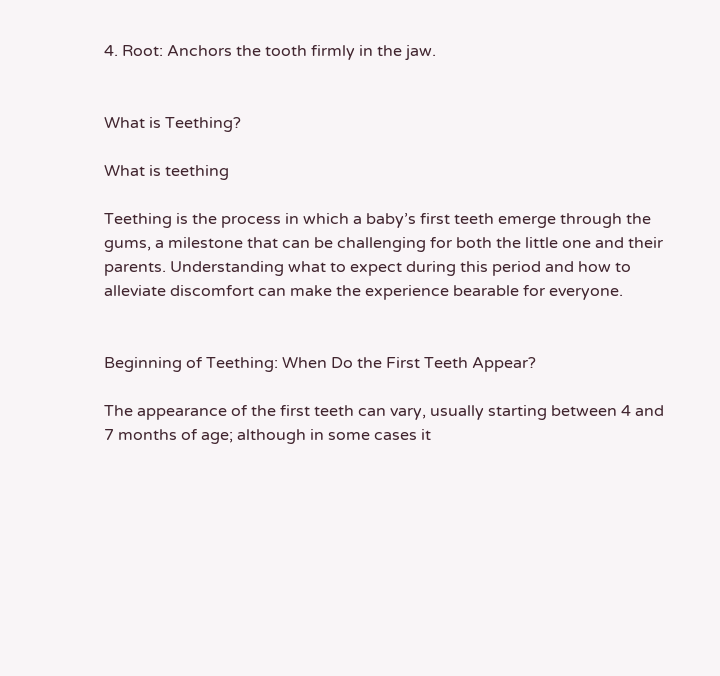4. Root: Anchors the tooth firmly in the jaw.


What is Teething?

What is teething

Teething is the process in which a baby’s first teeth emerge through the gums, a milestone that can be challenging for both the little one and their parents. Understanding what to expect during this period and how to alleviate discomfort can make the experience bearable for everyone.


Beginning of Teething: When Do the First Teeth Appear?

The appearance of the first teeth can vary, usually starting between 4 and 7 months of age; although in some cases it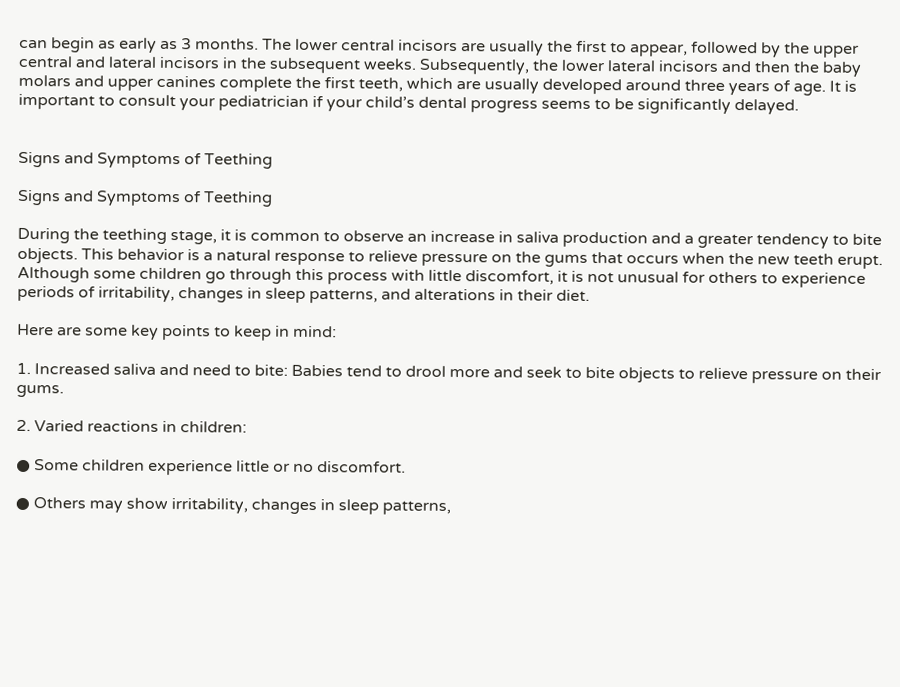can begin as early as 3 months. The lower central incisors are usually the first to appear, followed by the upper central and lateral incisors in the subsequent weeks. Subsequently, the lower lateral incisors and then the baby molars and upper canines complete the first teeth, which are usually developed around three years of age. It is important to consult your pediatrician if your child’s dental progress seems to be significantly delayed.


Signs and Symptoms of Teething

Signs and Symptoms of Teething

During the teething stage, it is common to observe an increase in saliva production and a greater tendency to bite objects. This behavior is a natural response to relieve pressure on the gums that occurs when the new teeth erupt. Although some children go through this process with little discomfort, it is not unusual for others to experience periods of irritability, changes in sleep patterns, and alterations in their diet.

Here are some key points to keep in mind:

1. Increased saliva and need to bite: Babies tend to drool more and seek to bite objects to relieve pressure on their gums.

2. Varied reactions in children:

● Some children experience little or no discomfort.

● Others may show irritability, changes in sleep patterns,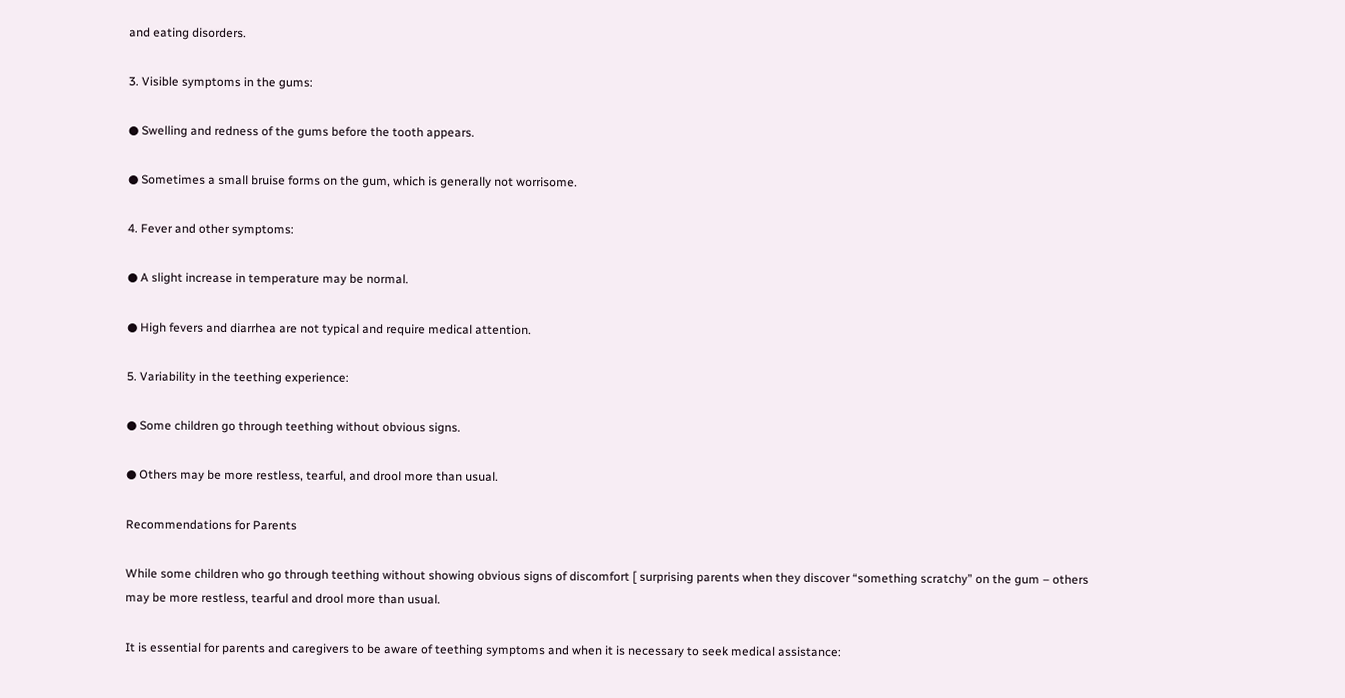and eating disorders.

3. Visible symptoms in the gums:

● Swelling and redness of the gums before the tooth appears.

● Sometimes a small bruise forms on the gum, which is generally not worrisome.

4. Fever and other symptoms:

● A slight increase in temperature may be normal.

● High fevers and diarrhea are not typical and require medical attention.

5. Variability in the teething experience:

● Some children go through teething without obvious signs.

● Others may be more restless, tearful, and drool more than usual.

Recommendations for Parents

While some children who go through teething without showing obvious signs of discomfort [ surprising parents when they discover “something scratchy” on the gum – others may be more restless, tearful and drool more than usual.

It is essential for parents and caregivers to be aware of teething symptoms and when it is necessary to seek medical assistance: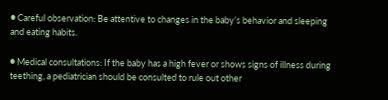● Careful observation: Be attentive to changes in the baby’s behavior and sleeping and eating habits.

● Medical consultations: If the baby has a high fever or shows signs of illness during teething, a pediatrician should be consulted to rule out other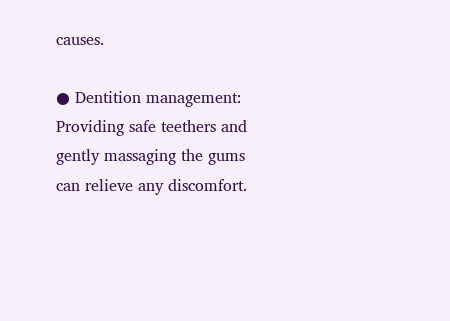causes.

● Dentition management: Providing safe teethers and gently massaging the gums can relieve any discomfort.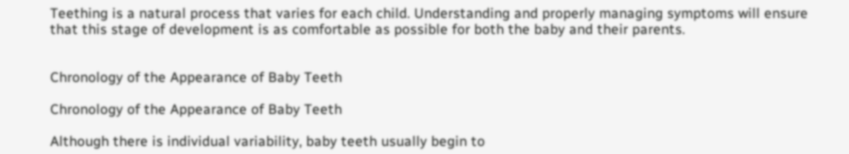Teething is a natural process that varies for each child. Understanding and properly managing symptoms will ensure that this stage of development is as comfortable as possible for both the baby and their parents.


Chronology of the Appearance of Baby Teeth

Chronology of the Appearance of Baby Teeth

Although there is individual variability, baby teeth usually begin to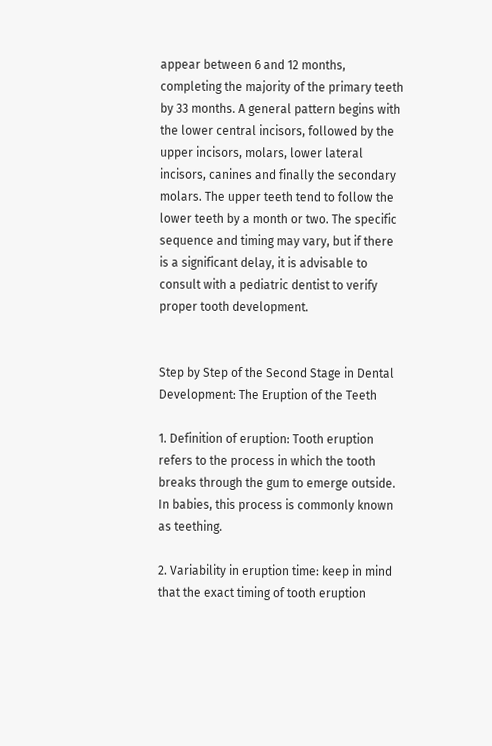appear between 6 and 12 months, completing the majority of the primary teeth by 33 months. A general pattern begins with the lower central incisors, followed by the upper incisors, molars, lower lateral incisors, canines and finally the secondary molars. The upper teeth tend to follow the lower teeth by a month or two. The specific sequence and timing may vary, but if there is a significant delay, it is advisable to consult with a pediatric dentist to verify proper tooth development.


Step by Step of the Second Stage in Dental Development: The Eruption of the Teeth

1. Definition of eruption: Tooth eruption refers to the process in which the tooth breaks through the gum to emerge outside. In babies, this process is commonly known as teething.

2. Variability in eruption time: keep in mind that the exact timing of tooth eruption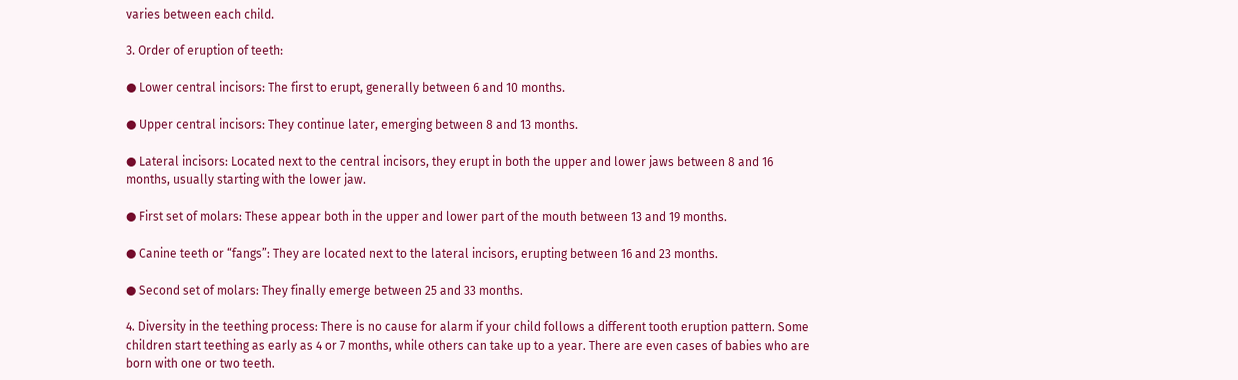varies between each child.

3. Order of eruption of teeth:

● Lower central incisors: The first to erupt, generally between 6 and 10 months.

● Upper central incisors: They continue later, emerging between 8 and 13 months.

● Lateral incisors: Located next to the central incisors, they erupt in both the upper and lower jaws between 8 and 16 months, usually starting with the lower jaw.

● First set of molars: These appear both in the upper and lower part of the mouth between 13 and 19 months.

● Canine teeth or “fangs”: They are located next to the lateral incisors, erupting between 16 and 23 months.

● Second set of molars: They finally emerge between 25 and 33 months.

4. Diversity in the teething process: There is no cause for alarm if your child follows a different tooth eruption pattern. Some children start teething as early as 4 or 7 months, while others can take up to a year. There are even cases of babies who are born with one or two teeth.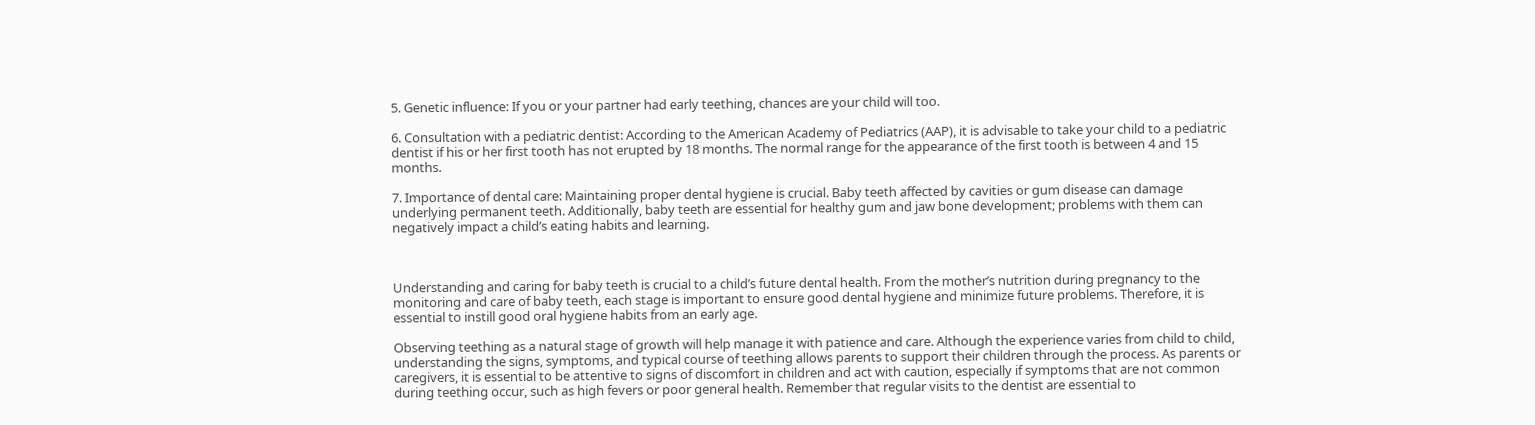5. Genetic influence: If you or your partner had early teething, chances are your child will too.

6. Consultation with a pediatric dentist: According to the American Academy of Pediatrics (AAP), it is advisable to take your child to a pediatric dentist if his or her first tooth has not erupted by 18 months. The normal range for the appearance of the first tooth is between 4 and 15 months.

7. Importance of dental care: Maintaining proper dental hygiene is crucial. Baby teeth affected by cavities or gum disease can damage underlying permanent teeth. Additionally, baby teeth are essential for healthy gum and jaw bone development; problems with them can negatively impact a child’s eating habits and learning.



Understanding and caring for baby teeth is crucial to a child’s future dental health. From the mother’s nutrition during pregnancy to the monitoring and care of baby teeth, each stage is important to ensure good dental hygiene and minimize future problems. Therefore, it is essential to instill good oral hygiene habits from an early age.

Observing teething as a natural stage of growth will help manage it with patience and care. Although the experience varies from child to child, understanding the signs, symptoms, and typical course of teething allows parents to support their children through the process. As parents or caregivers, it is essential to be attentive to signs of discomfort in children and act with caution, especially if symptoms that are not common during teething occur, such as high fevers or poor general health. Remember that regular visits to the dentist are essential to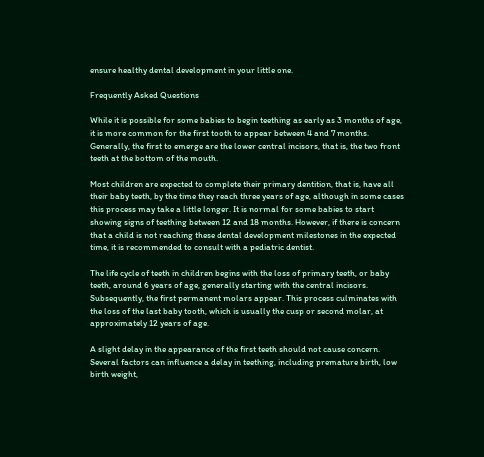ensure healthy dental development in your little one.

Frequently Asked Questions

While it is possible for some babies to begin teething as early as 3 months of age, it is more common for the first tooth to appear between 4 and 7 months. Generally, the first to emerge are the lower central incisors, that is, the two front teeth at the bottom of the mouth.

Most children are expected to complete their primary dentition, that is, have all their baby teeth, by the time they reach three years of age, although in some cases this process may take a little longer. It is normal for some babies to start showing signs of teething between 12 and 18 months. However, if there is concern that a child is not reaching these dental development milestones in the expected time, it is recommended to consult with a pediatric dentist.

The life cycle of teeth in children begins with the loss of primary teeth, or baby teeth, around 6 years of age, generally starting with the central incisors. Subsequently, the first permanent molars appear. This process culminates with the loss of the last baby tooth, which is usually the cusp or second molar, at approximately 12 years of age.

A slight delay in the appearance of the first teeth should not cause concern. Several factors can influence a delay in teething, including premature birth, low birth weight,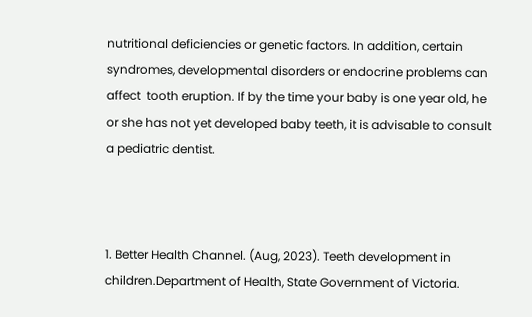nutritional deficiencies or genetic factors. In addition, certain syndromes, developmental disorders or endocrine problems can affect  tooth eruption. If by the time your baby is one year old, he or she has not yet developed baby teeth, it is advisable to consult a pediatric dentist.



1. Better Health Channel. (Aug, 2023). Teeth development in children.Department of Health, State Government of Victoria.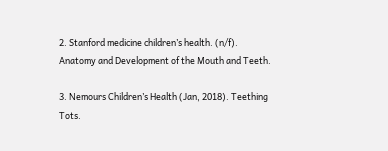2. Stanford medicine children’s health. (n/f). Anatomy and Development of the Mouth and Teeth.

3. Nemours Children’s Health (Jan, 2018). Teething Tots.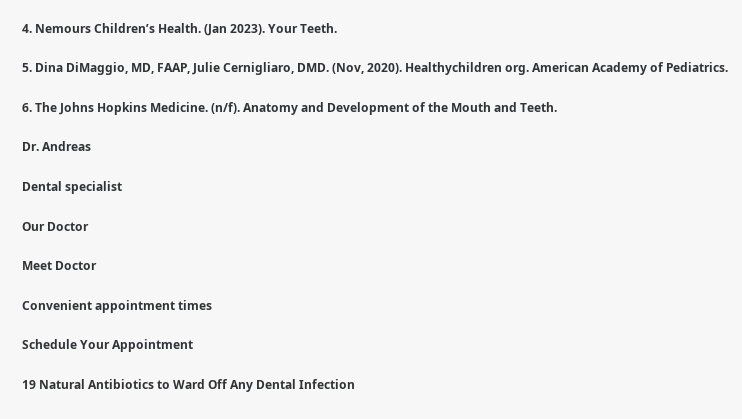4. Nemours Children’s Health. (Jan 2023). Your Teeth.

5. Dina DiMaggio, MD, FAAP, Julie Cernigliaro, DMD. (Nov, 2020). Healthychildren org. American Academy of Pediatrics.

6. The Johns Hopkins Medicine. (n/f). Anatomy and Development of the Mouth and Teeth.

Dr. Andreas

Dental specialist

Our Doctor

Meet Doctor

Convenient appointment times

Schedule Your Appointment

19 Natural Antibiotics to Ward Off Any Dental Infection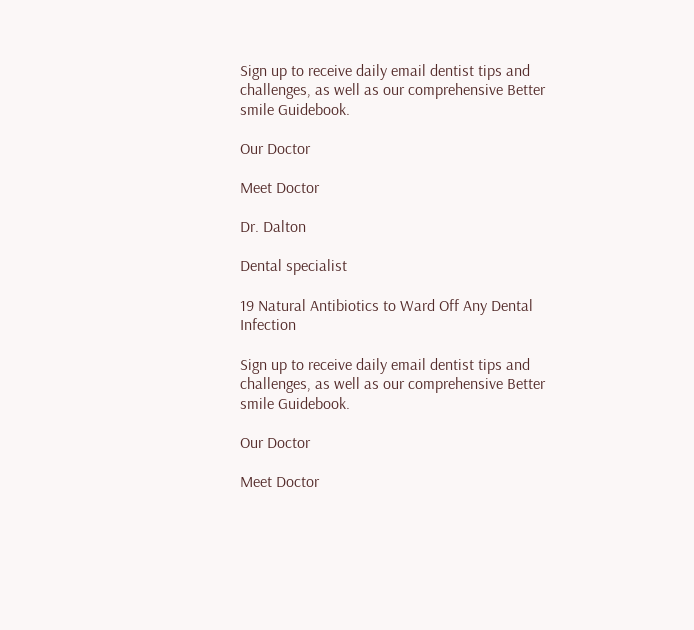Sign up to receive daily email dentist tips and challenges, as well as our comprehensive Better smile Guidebook.

Our Doctor

Meet Doctor

Dr. Dalton

Dental specialist

19 Natural Antibiotics to Ward Off Any Dental Infection

Sign up to receive daily email dentist tips and challenges, as well as our comprehensive Better smile Guidebook.

Our Doctor

Meet Doctor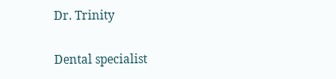Dr. Trinity

Dental specialist